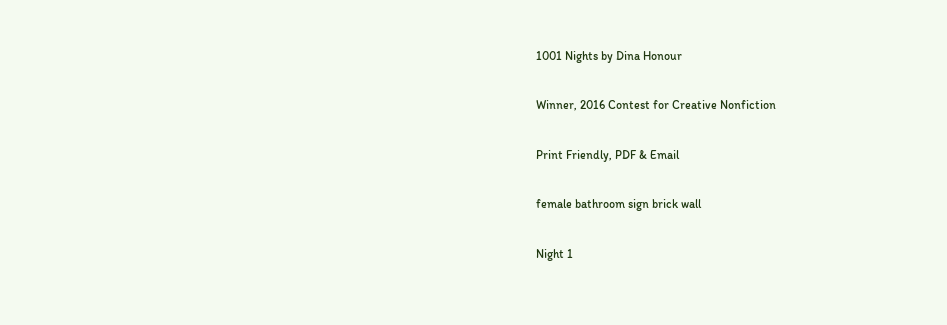1001 Nights by Dina Honour

Winner, 2016 Contest for Creative Nonfiction

Print Friendly, PDF & Email

female bathroom sign brick wall

Night 1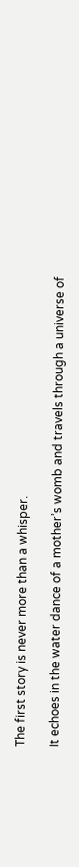The first story is never more than a whisper.

It echoes in the water dance of a mother’s womb and travels through a universe of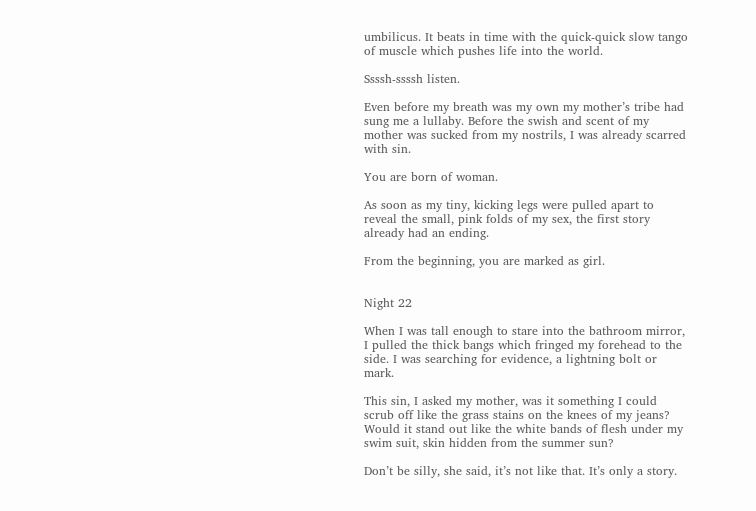umbilicus. It beats in time with the quick-quick slow tango of muscle which pushes life into the world.

Ssssh-ssssh listen.

Even before my breath was my own my mother’s tribe had sung me a lullaby. Before the swish and scent of my mother was sucked from my nostrils, I was already scarred with sin.

You are born of woman.

As soon as my tiny, kicking legs were pulled apart to reveal the small, pink folds of my sex, the first story already had an ending.

From the beginning, you are marked as girl.


Night 22

When I was tall enough to stare into the bathroom mirror, I pulled the thick bangs which fringed my forehead to the side. I was searching for evidence, a lightning bolt or mark.

This sin, I asked my mother, was it something I could scrub off like the grass stains on the knees of my jeans? Would it stand out like the white bands of flesh under my swim suit, skin hidden from the summer sun?

Don’t be silly, she said, it’s not like that. It’s only a story.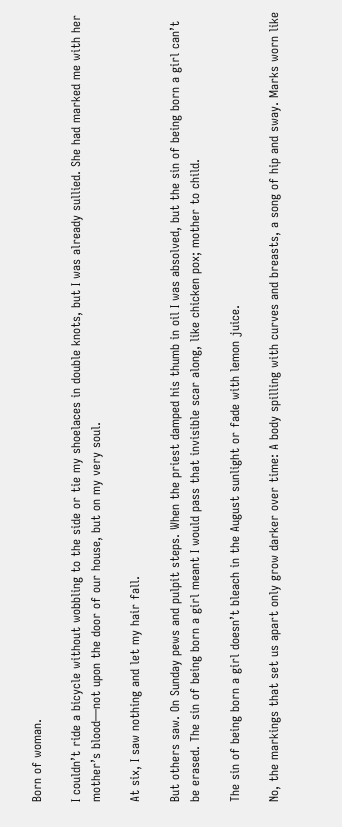Born of woman.

I couldn’t ride a bicycle without wobbling to the side or tie my shoelaces in double knots, but I was already sullied. She had marked me with her mother’s blood—not upon the door of our house, but on my very soul.

At six, I saw nothing and let my hair fall.

But others saw. On Sunday pews and pulpit steps. When the priest damped his thumb in oil I was absolved, but the sin of being born a girl can’t be erased. The sin of being born a girl meant I would pass that invisible scar along, like chicken pox; mother to child.

The sin of being born a girl doesn’t bleach in the August sunlight or fade with lemon juice.

No, the markings that set us apart only grow darker over time: A body spilling with curves and breasts, a song of hip and sway. Marks worn like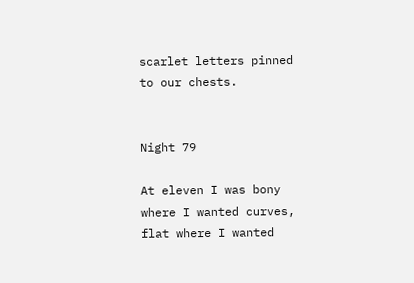scarlet letters pinned to our chests.


Night 79

At eleven I was bony where I wanted curves, flat where I wanted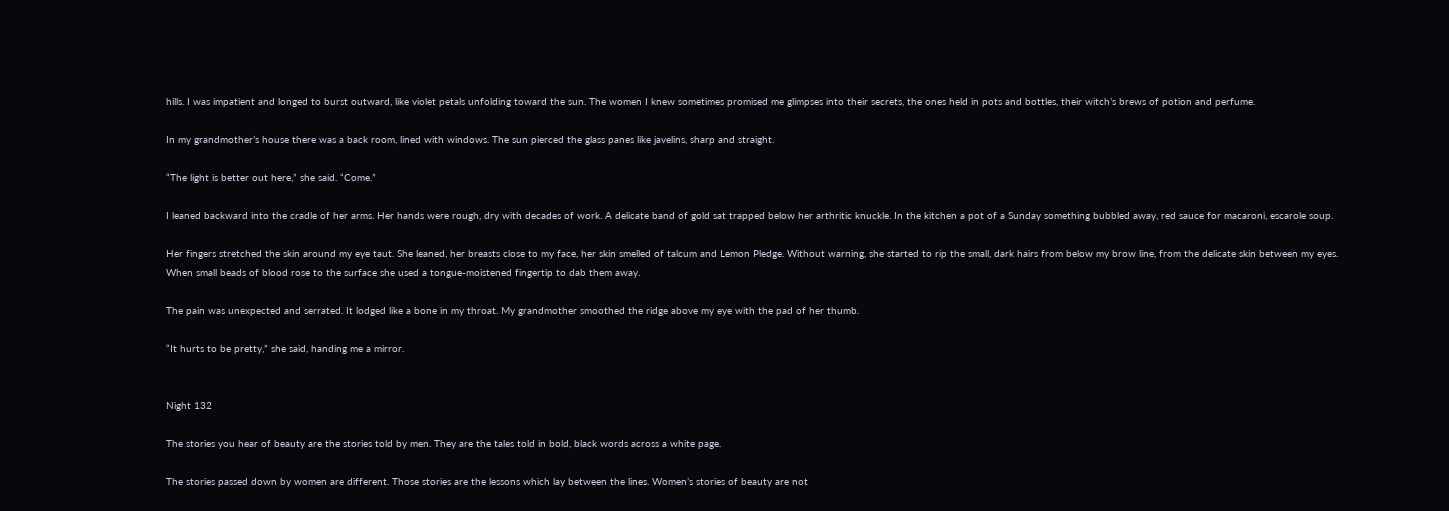hills. I was impatient and longed to burst outward, like violet petals unfolding toward the sun. The women I knew sometimes promised me glimpses into their secrets, the ones held in pots and bottles, their witch’s brews of potion and perfume.

In my grandmother’s house there was a back room, lined with windows. The sun pierced the glass panes like javelins, sharp and straight.

“The light is better out here,” she said. “Come.”

I leaned backward into the cradle of her arms. Her hands were rough, dry with decades of work. A delicate band of gold sat trapped below her arthritic knuckle. In the kitchen a pot of a Sunday something bubbled away, red sauce for macaroni, escarole soup.

Her fingers stretched the skin around my eye taut. She leaned, her breasts close to my face, her skin smelled of talcum and Lemon Pledge. Without warning, she started to rip the small, dark hairs from below my brow line, from the delicate skin between my eyes. When small beads of blood rose to the surface she used a tongue-moistened fingertip to dab them away.

The pain was unexpected and serrated. It lodged like a bone in my throat. My grandmother smoothed the ridge above my eye with the pad of her thumb.

“It hurts to be pretty,” she said, handing me a mirror.


Night 132

The stories you hear of beauty are the stories told by men. They are the tales told in bold, black words across a white page.

The stories passed down by women are different. Those stories are the lessons which lay between the lines. Women’s stories of beauty are not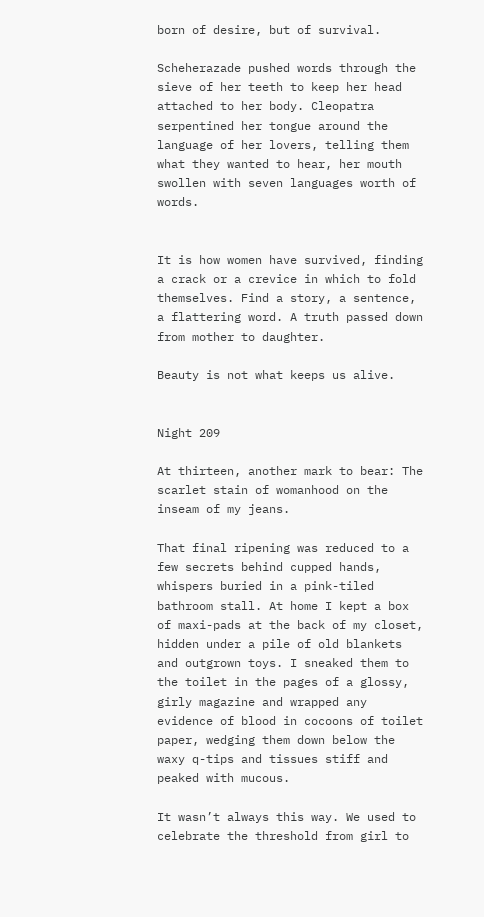born of desire, but of survival.

Scheherazade pushed words through the sieve of her teeth to keep her head attached to her body. Cleopatra serpentined her tongue around the language of her lovers, telling them what they wanted to hear, her mouth swollen with seven languages worth of words.


It is how women have survived, finding a crack or a crevice in which to fold themselves. Find a story, a sentence, a flattering word. A truth passed down from mother to daughter.

Beauty is not what keeps us alive.


Night 209

At thirteen, another mark to bear: The scarlet stain of womanhood on the inseam of my jeans.

That final ripening was reduced to a few secrets behind cupped hands, whispers buried in a pink-tiled bathroom stall. At home I kept a box of maxi-pads at the back of my closet, hidden under a pile of old blankets and outgrown toys. I sneaked them to the toilet in the pages of a glossy, girly magazine and wrapped any evidence of blood in cocoons of toilet paper, wedging them down below the waxy q-tips and tissues stiff and peaked with mucous.

It wasn’t always this way. We used to celebrate the threshold from girl to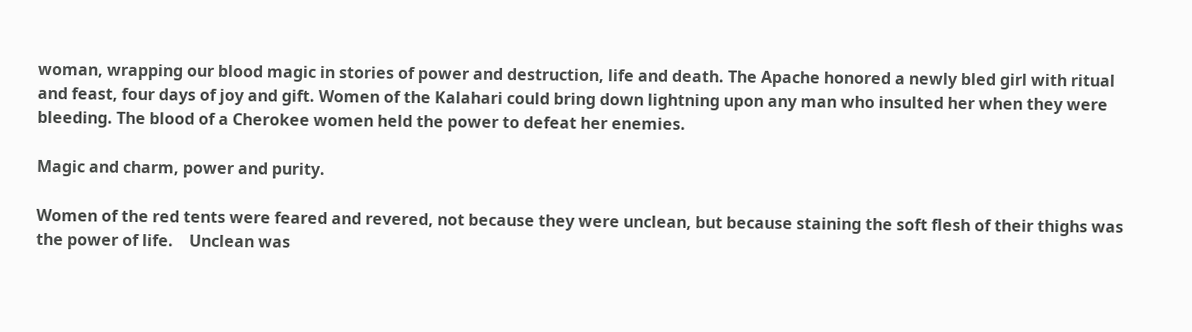woman, wrapping our blood magic in stories of power and destruction, life and death. The Apache honored a newly bled girl with ritual and feast, four days of joy and gift. Women of the Kalahari could bring down lightning upon any man who insulted her when they were bleeding. The blood of a Cherokee women held the power to defeat her enemies.

Magic and charm, power and purity.

Women of the red tents were feared and revered, not because they were unclean, but because staining the soft flesh of their thighs was the power of life.    Unclean was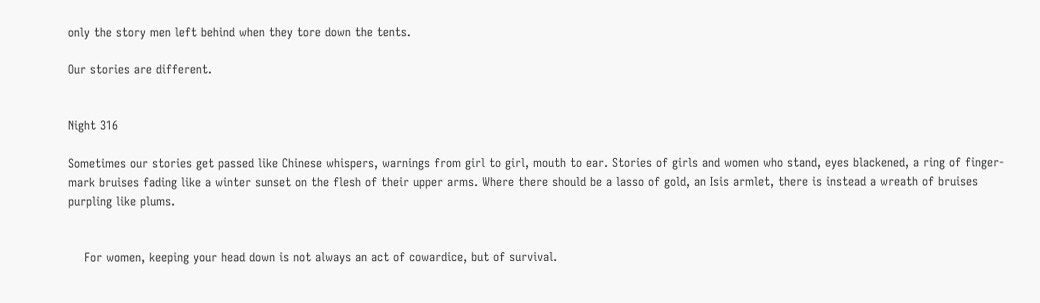only the story men left behind when they tore down the tents.

Our stories are different.


Night 316

Sometimes our stories get passed like Chinese whispers, warnings from girl to girl, mouth to ear. Stories of girls and women who stand, eyes blackened, a ring of finger-mark bruises fading like a winter sunset on the flesh of their upper arms. Where there should be a lasso of gold, an Isis armlet, there is instead a wreath of bruises purpling like plums.


    For women, keeping your head down is not always an act of cowardice, but of survival.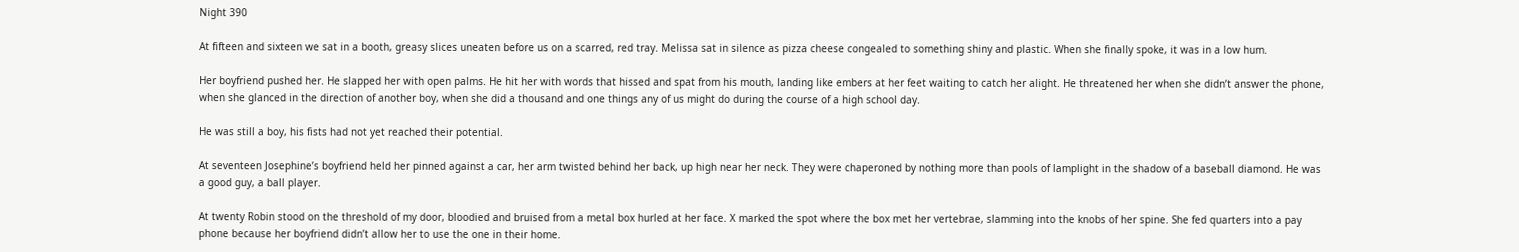Night 390

At fifteen and sixteen we sat in a booth, greasy slices uneaten before us on a scarred, red tray. Melissa sat in silence as pizza cheese congealed to something shiny and plastic. When she finally spoke, it was in a low hum.

Her boyfriend pushed her. He slapped her with open palms. He hit her with words that hissed and spat from his mouth, landing like embers at her feet waiting to catch her alight. He threatened her when she didn’t answer the phone, when she glanced in the direction of another boy, when she did a thousand and one things any of us might do during the course of a high school day.

He was still a boy, his fists had not yet reached their potential.

At seventeen Josephine’s boyfriend held her pinned against a car, her arm twisted behind her back, up high near her neck. They were chaperoned by nothing more than pools of lamplight in the shadow of a baseball diamond. He was a good guy, a ball player.

At twenty Robin stood on the threshold of my door, bloodied and bruised from a metal box hurled at her face. X marked the spot where the box met her vertebrae, slamming into the knobs of her spine. She fed quarters into a pay phone because her boyfriend didn’t allow her to use the one in their home.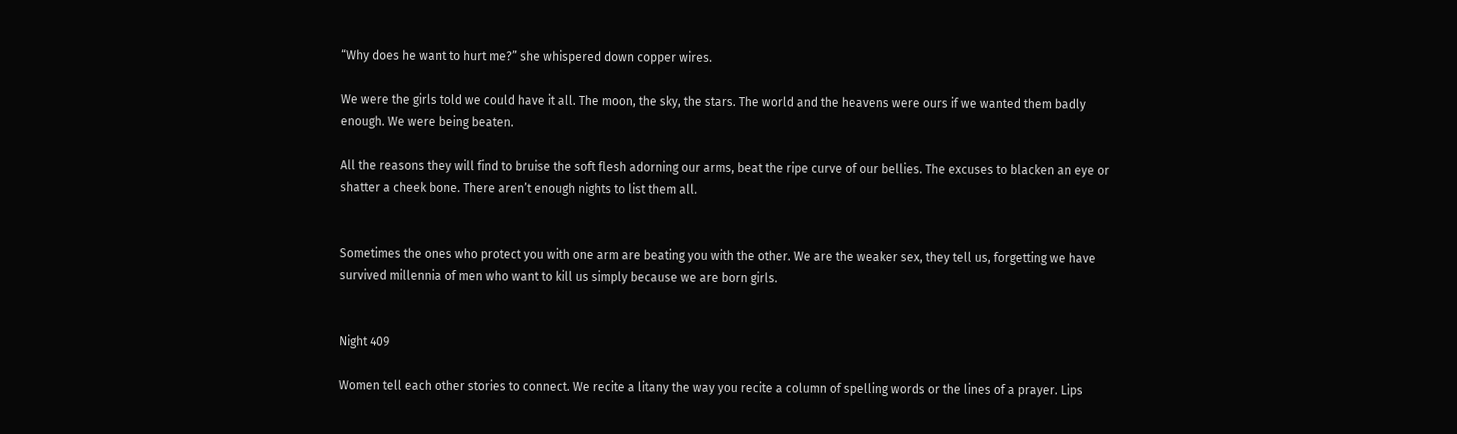“Why does he want to hurt me?” she whispered down copper wires.

We were the girls told we could have it all. The moon, the sky, the stars. The world and the heavens were ours if we wanted them badly enough. We were being beaten.

All the reasons they will find to bruise the soft flesh adorning our arms, beat the ripe curve of our bellies. The excuses to blacken an eye or shatter a cheek bone. There aren’t enough nights to list them all.


Sometimes the ones who protect you with one arm are beating you with the other. We are the weaker sex, they tell us, forgetting we have survived millennia of men who want to kill us simply because we are born girls.


Night 409

Women tell each other stories to connect. We recite a litany the way you recite a column of spelling words or the lines of a prayer. Lips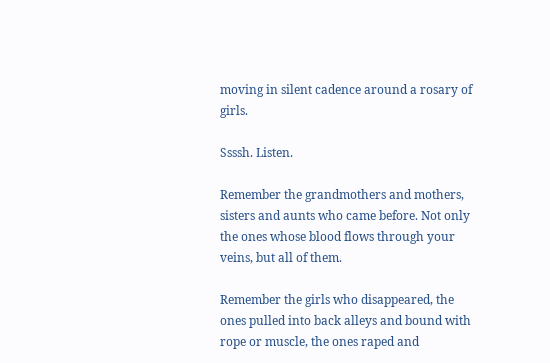moving in silent cadence around a rosary of girls.

Ssssh. Listen.

Remember the grandmothers and mothers, sisters and aunts who came before. Not only the ones whose blood flows through your veins, but all of them.

Remember the girls who disappeared, the ones pulled into back alleys and bound with rope or muscle, the ones raped and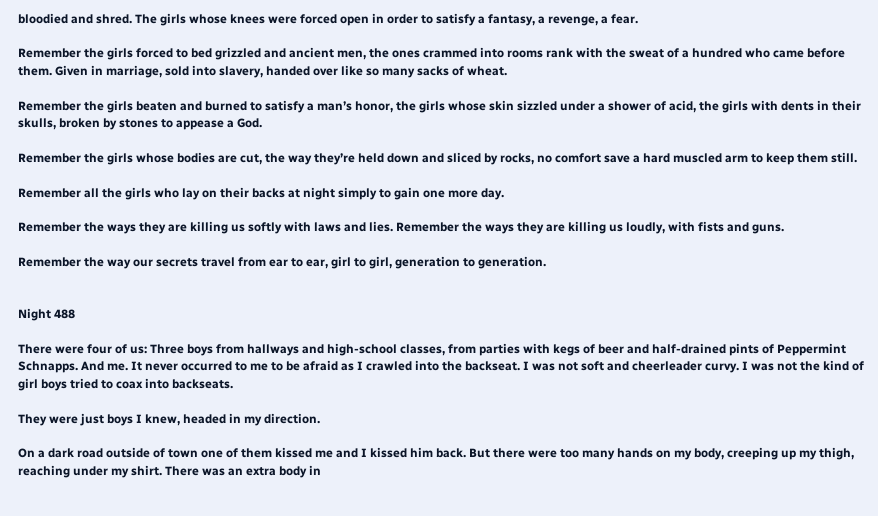bloodied and shred. The girls whose knees were forced open in order to satisfy a fantasy, a revenge, a fear.

Remember the girls forced to bed grizzled and ancient men, the ones crammed into rooms rank with the sweat of a hundred who came before them. Given in marriage, sold into slavery, handed over like so many sacks of wheat.

Remember the girls beaten and burned to satisfy a man’s honor, the girls whose skin sizzled under a shower of acid, the girls with dents in their skulls, broken by stones to appease a God.

Remember the girls whose bodies are cut, the way they’re held down and sliced by rocks, no comfort save a hard muscled arm to keep them still.

Remember all the girls who lay on their backs at night simply to gain one more day.

Remember the ways they are killing us softly with laws and lies. Remember the ways they are killing us loudly, with fists and guns.

Remember the way our secrets travel from ear to ear, girl to girl, generation to generation.


Night 488

There were four of us: Three boys from hallways and high-school classes, from parties with kegs of beer and half-drained pints of Peppermint Schnapps. And me. It never occurred to me to be afraid as I crawled into the backseat. I was not soft and cheerleader curvy. I was not the kind of girl boys tried to coax into backseats.

They were just boys I knew, headed in my direction.

On a dark road outside of town one of them kissed me and I kissed him back. But there were too many hands on my body, creeping up my thigh, reaching under my shirt. There was an extra body in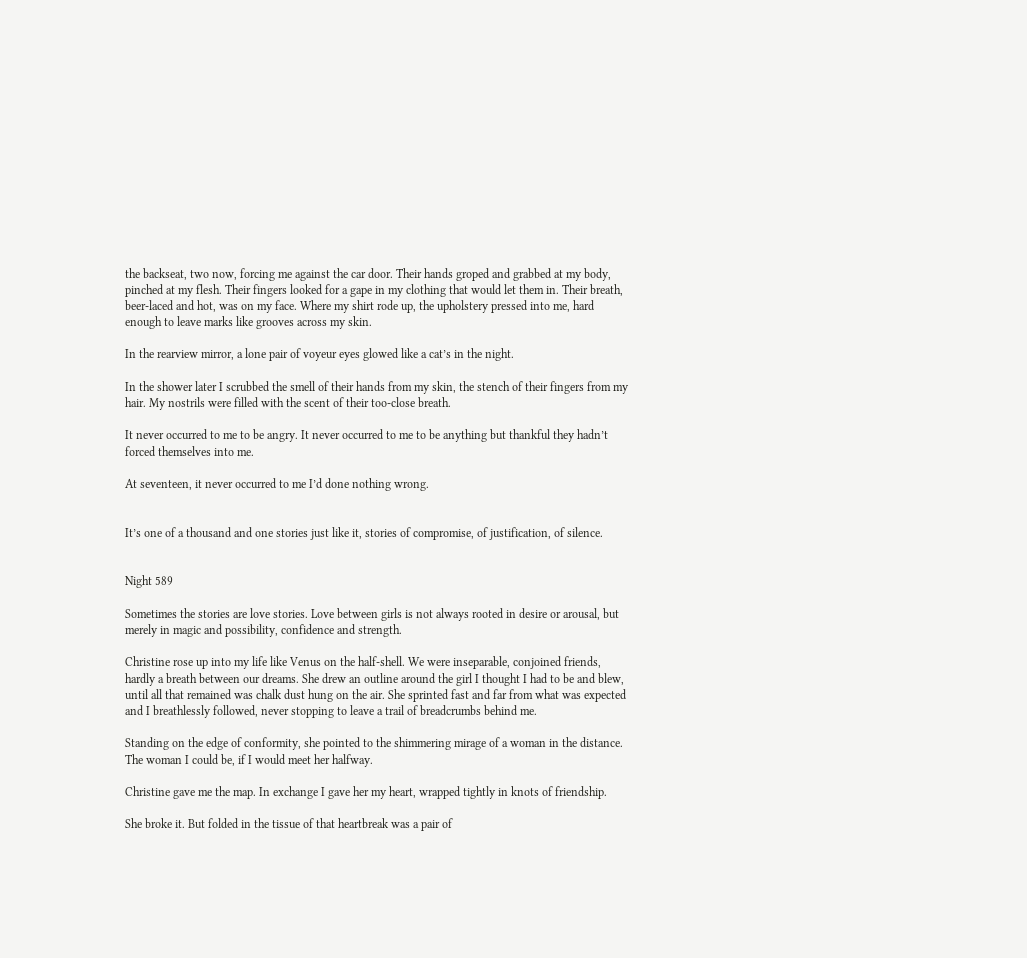the backseat, two now, forcing me against the car door. Their hands groped and grabbed at my body, pinched at my flesh. Their fingers looked for a gape in my clothing that would let them in. Their breath, beer-laced and hot, was on my face. Where my shirt rode up, the upholstery pressed into me, hard enough to leave marks like grooves across my skin.

In the rearview mirror, a lone pair of voyeur eyes glowed like a cat’s in the night.

In the shower later I scrubbed the smell of their hands from my skin, the stench of their fingers from my hair. My nostrils were filled with the scent of their too-close breath.

It never occurred to me to be angry. It never occurred to me to be anything but thankful they hadn’t forced themselves into me.

At seventeen, it never occurred to me I’d done nothing wrong.


It’s one of a thousand and one stories just like it, stories of compromise, of justification, of silence.


Night 589

Sometimes the stories are love stories. Love between girls is not always rooted in desire or arousal, but merely in magic and possibility, confidence and strength.

Christine rose up into my life like Venus on the half-shell. We were inseparable, conjoined friends, hardly a breath between our dreams. She drew an outline around the girl I thought I had to be and blew, until all that remained was chalk dust hung on the air. She sprinted fast and far from what was expected and I breathlessly followed, never stopping to leave a trail of breadcrumbs behind me.

Standing on the edge of conformity, she pointed to the shimmering mirage of a woman in the distance. The woman I could be, if I would meet her halfway.

Christine gave me the map. In exchange I gave her my heart, wrapped tightly in knots of friendship.

She broke it. But folded in the tissue of that heartbreak was a pair of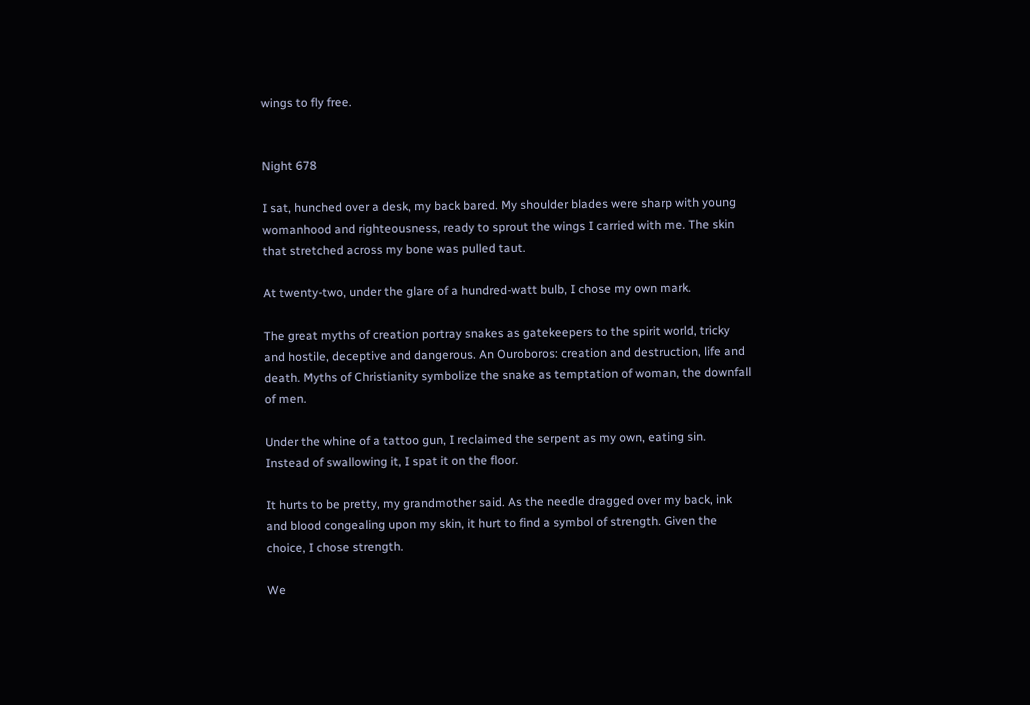wings to fly free.


Night 678

I sat, hunched over a desk, my back bared. My shoulder blades were sharp with young womanhood and righteousness, ready to sprout the wings I carried with me. The skin that stretched across my bone was pulled taut.

At twenty-two, under the glare of a hundred-watt bulb, I chose my own mark.

The great myths of creation portray snakes as gatekeepers to the spirit world, tricky and hostile, deceptive and dangerous. An Ouroboros: creation and destruction, life and death. Myths of Christianity symbolize the snake as temptation of woman, the downfall of men.

Under the whine of a tattoo gun, I reclaimed the serpent as my own, eating sin. Instead of swallowing it, I spat it on the floor.

It hurts to be pretty, my grandmother said. As the needle dragged over my back, ink and blood congealing upon my skin, it hurt to find a symbol of strength. Given the choice, I chose strength.

We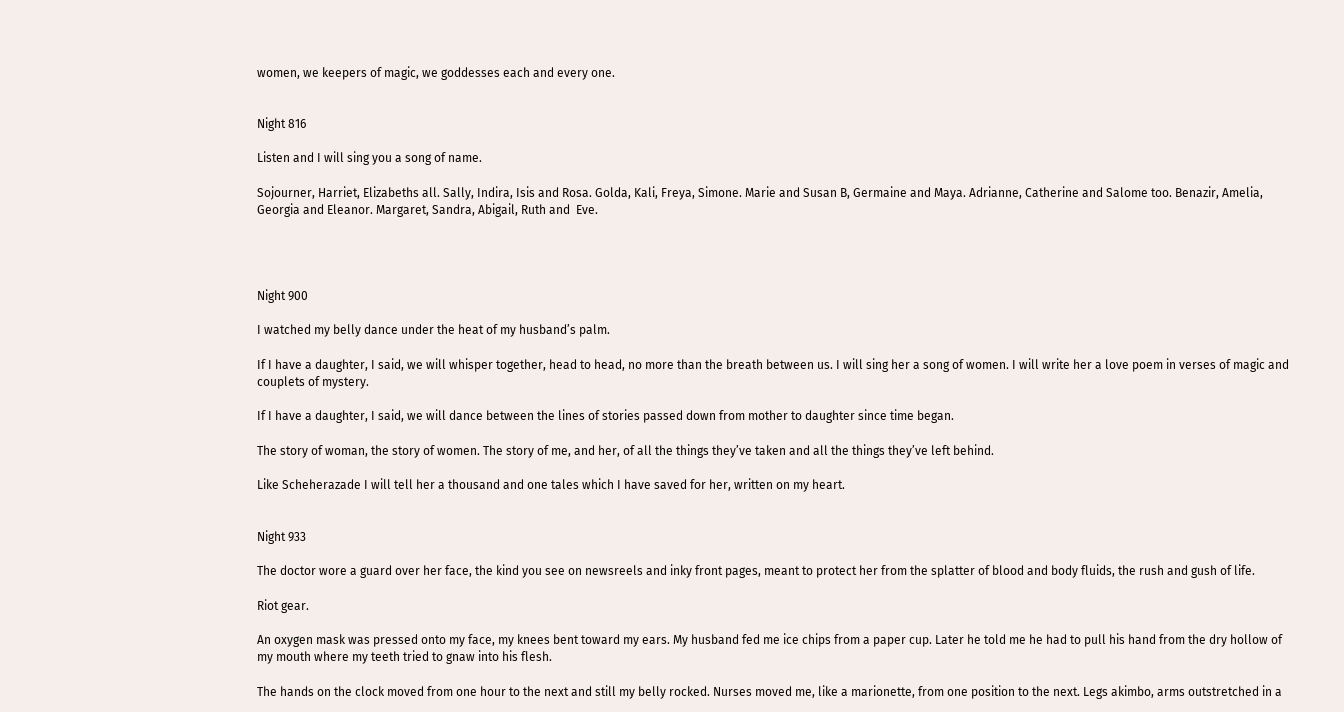women, we keepers of magic, we goddesses each and every one.


Night 816

Listen and I will sing you a song of name.

Sojourner, Harriet, Elizabeths all. Sally, Indira, Isis and Rosa. Golda, Kali, Freya, Simone. Marie and Susan B, Germaine and Maya. Adrianne, Catherine and Salome too. Benazir, Amelia, Georgia and Eleanor. Margaret, Sandra, Abigail, Ruth and  Eve.




Night 900

I watched my belly dance under the heat of my husband’s palm.

If I have a daughter, I said, we will whisper together, head to head, no more than the breath between us. I will sing her a song of women. I will write her a love poem in verses of magic and couplets of mystery.

If I have a daughter, I said, we will dance between the lines of stories passed down from mother to daughter since time began.

The story of woman, the story of women. The story of me, and her, of all the things they’ve taken and all the things they’ve left behind.

Like Scheherazade I will tell her a thousand and one tales which I have saved for her, written on my heart.


Night 933

The doctor wore a guard over her face, the kind you see on newsreels and inky front pages, meant to protect her from the splatter of blood and body fluids, the rush and gush of life.

Riot gear.

An oxygen mask was pressed onto my face, my knees bent toward my ears. My husband fed me ice chips from a paper cup. Later he told me he had to pull his hand from the dry hollow of my mouth where my teeth tried to gnaw into his flesh.

The hands on the clock moved from one hour to the next and still my belly rocked. Nurses moved me, like a marionette, from one position to the next. Legs akimbo, arms outstretched in a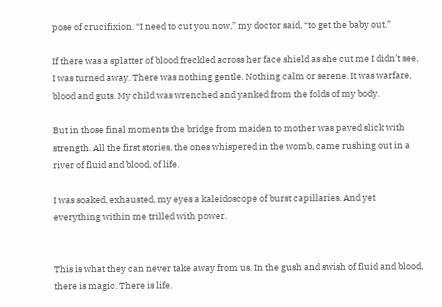pose of crucifixion. “I need to cut you now,” my doctor said, “to get the baby out.”

If there was a splatter of blood freckled across her face shield as she cut me I didn’t see, I was turned away. There was nothing gentle. Nothing calm or serene. It was warfare, blood and guts. My child was wrenched and yanked from the folds of my body.

But in those final moments the bridge from maiden to mother was paved slick with strength. All the first stories, the ones whispered in the womb, came rushing out in a river of fluid and blood, of life.

I was soaked, exhausted, my eyes a kaleidoscope of burst capillaries. And yet everything within me trilled with power.


This is what they can never take away from us. In the gush and swish of fluid and blood, there is magic. There is life.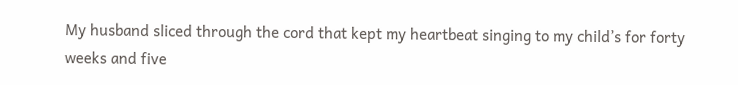My husband sliced through the cord that kept my heartbeat singing to my child’s for forty weeks and five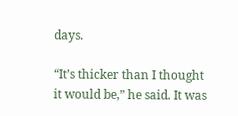days.

“It’s thicker than I thought it would be,” he said. It was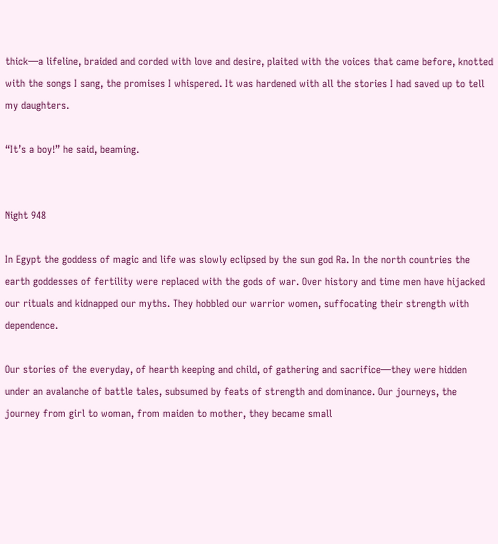thick—a lifeline, braided and corded with love and desire, plaited with the voices that came before, knotted with the songs I sang, the promises I whispered. It was hardened with all the stories I had saved up to tell my daughters.

“It’s a boy!” he said, beaming.


Night 948

In Egypt the goddess of magic and life was slowly eclipsed by the sun god Ra. In the north countries the earth goddesses of fertility were replaced with the gods of war. Over history and time men have hijacked our rituals and kidnapped our myths. They hobbled our warrior women, suffocating their strength with dependence.

Our stories of the everyday, of hearth keeping and child, of gathering and sacrifice—they were hidden under an avalanche of battle tales, subsumed by feats of strength and dominance. Our journeys, the journey from girl to woman, from maiden to mother, they became small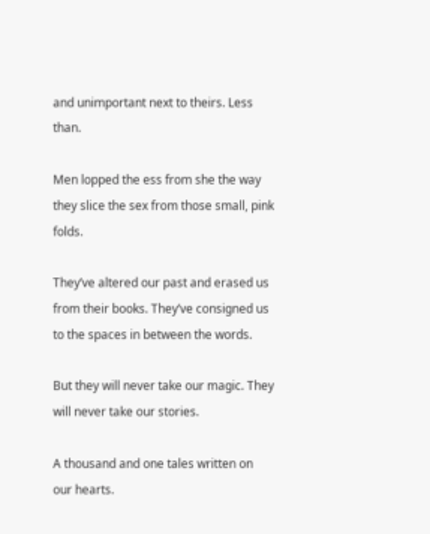and unimportant next to theirs. Less than.

Men lopped the ess from she the way they slice the sex from those small, pink folds.

They’ve altered our past and erased us from their books. They’ve consigned us to the spaces in between the words.

But they will never take our magic. They will never take our stories.

A thousand and one tales written on our hearts.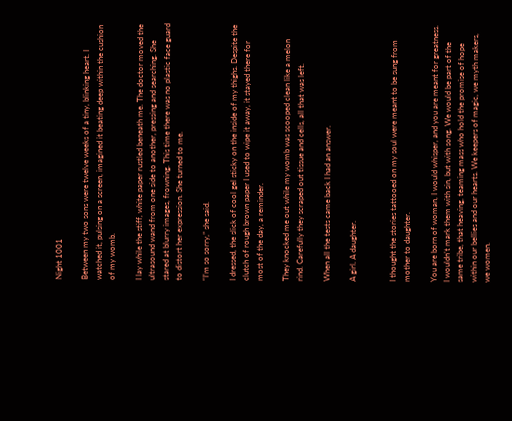Night 1001

Between my two sons were twelve weeks of a tiny, blinking heart. I watched it, pulsing on a screen, imagined it beating deep within the cushion of my womb.

I lay while the stiff, white paper rustled beneath me. The doctor moved the ultrasound wand from one side to another, pressing and searching. She stared at blurry images, frowning. This time there was no plastic face guard to distort her expression. She turned to me.

“I’m so sorry,” she said.

I dressed, the slick of cool gel sticky on the inside of my thighs. Despite the clutch of rough brown paper I used to wipe it away, it stayed there for most of the day, a reminder.

They knocked me out while my womb was scooped clean like a melon rind. Carefully they scraped out tissue and cells, all that was left.

When all the tests came back I had an answer.

A girl. A daughter.


I thought the stories tattooed on my soul were meant to be sung from mother to daughter.

You are born of woman, I would whisper, and you are meant for greatness. I wouldn’t mark them with sin, but with song. We would be part of the same tribe, that heaving, teaming mass who hold the promise of hope within our bellies and our hearts. We keepers of magic, we myth makers, we women.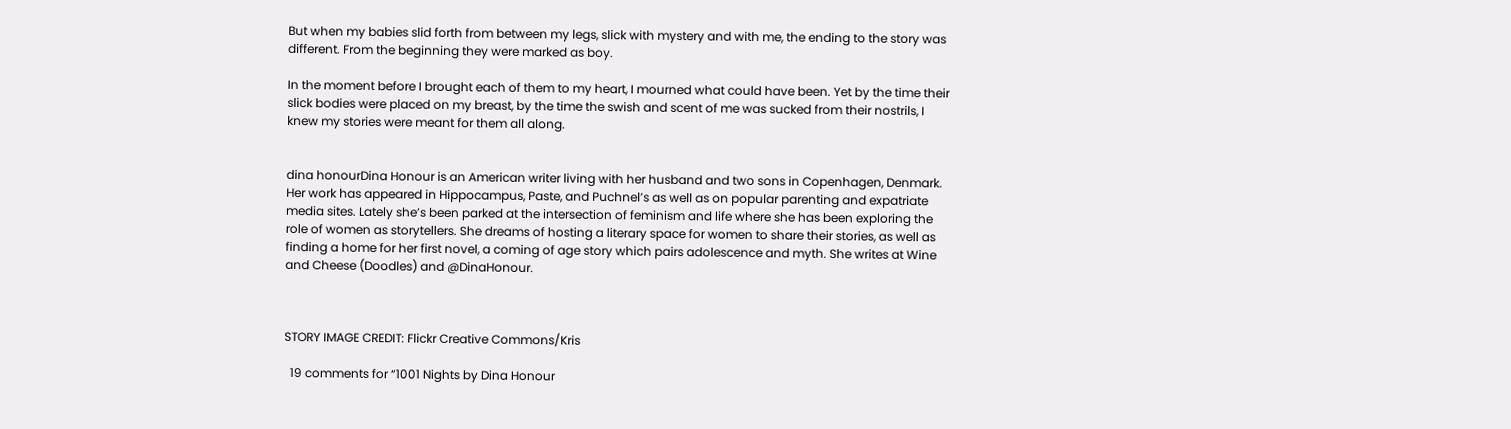But when my babies slid forth from between my legs, slick with mystery and with me, the ending to the story was different. From the beginning they were marked as boy.

In the moment before I brought each of them to my heart, I mourned what could have been. Yet by the time their slick bodies were placed on my breast, by the time the swish and scent of me was sucked from their nostrils, I knew my stories were meant for them all along.


dina honourDina Honour is an American writer living with her husband and two sons in Copenhagen, Denmark. Her work has appeared in Hippocampus, Paste, and Puchnel’s as well as on popular parenting and expatriate media sites. Lately she’s been parked at the intersection of feminism and life where she has been exploring the role of women as storytellers. She dreams of hosting a literary space for women to share their stories, as well as finding a home for her first novel, a coming of age story which pairs adolescence and myth. She writes at Wine and Cheese (Doodles) and @DinaHonour.



STORY IMAGE CREDIT: Flickr Creative Commons/Kris

  19 comments for “1001 Nights by Dina Honour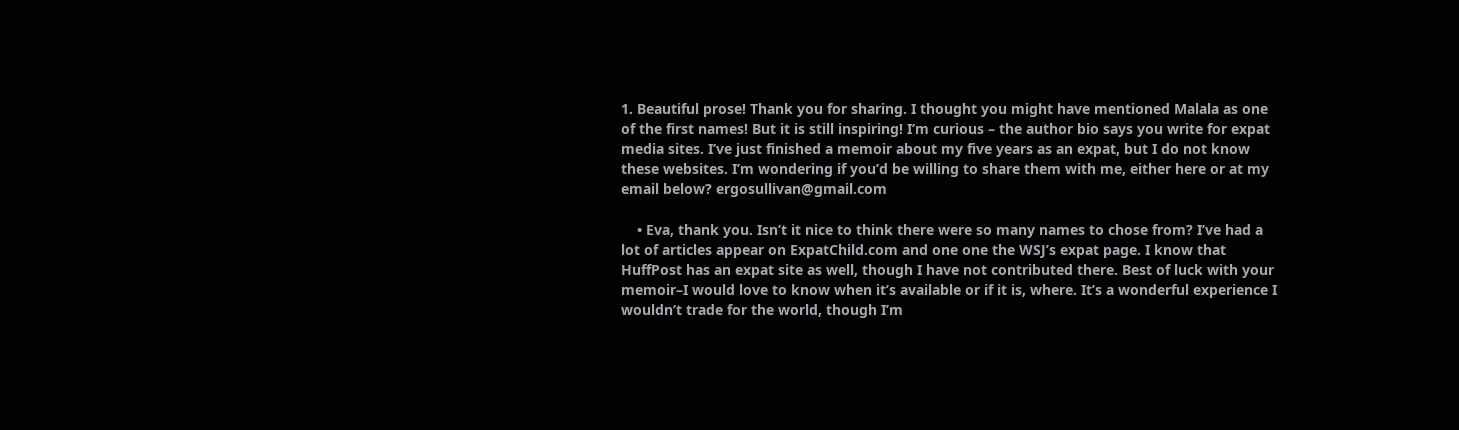1. Beautiful prose! Thank you for sharing. I thought you might have mentioned Malala as one of the first names! But it is still inspiring! I’m curious – the author bio says you write for expat media sites. I’ve just finished a memoir about my five years as an expat, but I do not know these websites. I’m wondering if you’d be willing to share them with me, either here or at my email below? ergosullivan@gmail.com

    • Eva, thank you. Isn’t it nice to think there were so many names to chose from? I’ve had a lot of articles appear on ExpatChild.com and one one the WSJ’s expat page. I know that HuffPost has an expat site as well, though I have not contributed there. Best of luck with your memoir–I would love to know when it’s available or if it is, where. It’s a wonderful experience I wouldn’t trade for the world, though I’m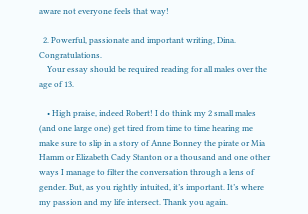aware not everyone feels that way!

  2. Powerful, passionate and important writing, Dina. Congratulations.
    Your essay should be required reading for all males over the age of 13.

    • High praise, indeed Robert! I do think my 2 small males (and one large one) get tired from time to time hearing me make sure to slip in a story of Anne Bonney the pirate or Mia Hamm or Elizabeth Cady Stanton or a thousand and one other ways I manage to filter the conversation through a lens of gender. But, as you rightly intuited, it’s important. It’s where my passion and my life intersect. Thank you again.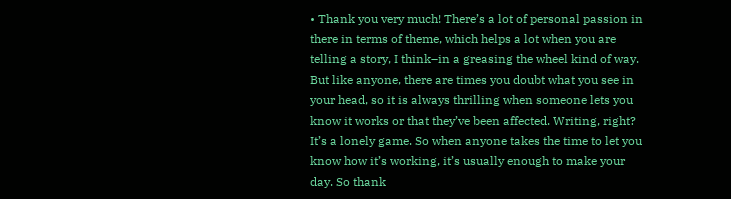• Thank you very much! There’s a lot of personal passion in there in terms of theme, which helps a lot when you are telling a story, I think–in a greasing the wheel kind of way. But like anyone, there are times you doubt what you see in your head, so it is always thrilling when someone lets you know it works or that they’ve been affected. Writing, right? It’s a lonely game. So when anyone takes the time to let you know how it’s working, it’s usually enough to make your day. So thank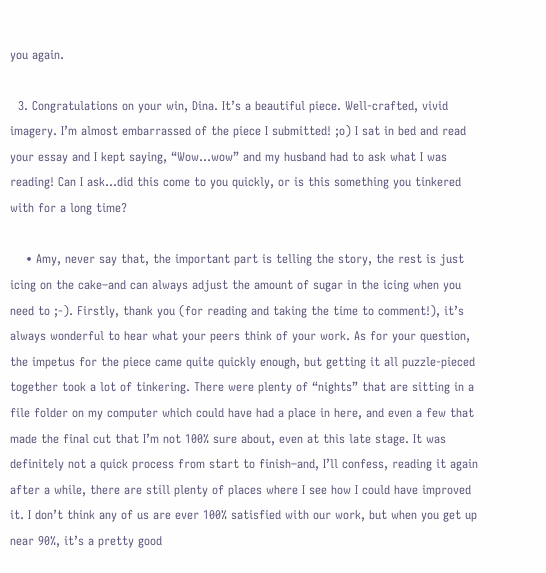you again.

  3. Congratulations on your win, Dina. It’s a beautiful piece. Well-crafted, vivid imagery. I’m almost embarrassed of the piece I submitted! ;o) I sat in bed and read your essay and I kept saying, “Wow…wow” and my husband had to ask what I was reading! Can I ask…did this come to you quickly, or is this something you tinkered with for a long time?

    • Amy, never say that, the important part is telling the story, the rest is just icing on the cake–and can always adjust the amount of sugar in the icing when you need to ;-). Firstly, thank you (for reading and taking the time to comment!), it’s always wonderful to hear what your peers think of your work. As for your question, the impetus for the piece came quite quickly enough, but getting it all puzzle-pieced together took a lot of tinkering. There were plenty of “nights” that are sitting in a file folder on my computer which could have had a place in here, and even a few that made the final cut that I’m not 100% sure about, even at this late stage. It was definitely not a quick process from start to finish–and, I’ll confess, reading it again after a while, there are still plenty of places where I see how I could have improved it. I don’t think any of us are ever 100% satisfied with our work, but when you get up near 90%, it’s a pretty good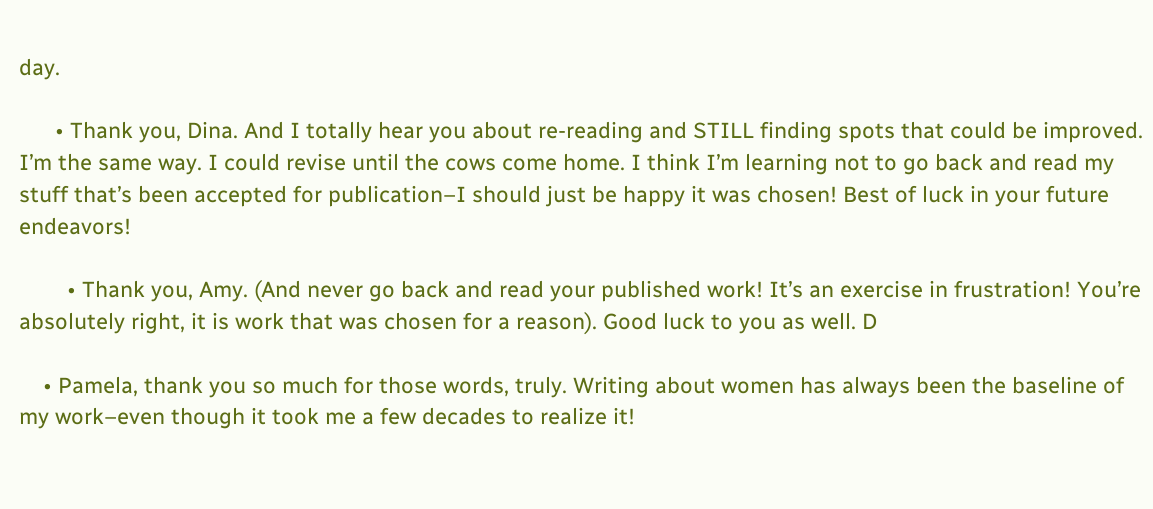day.

      • Thank you, Dina. And I totally hear you about re-reading and STILL finding spots that could be improved. I’m the same way. I could revise until the cows come home. I think I’m learning not to go back and read my stuff that’s been accepted for publication–I should just be happy it was chosen! Best of luck in your future endeavors!

        • Thank you, Amy. (And never go back and read your published work! It’s an exercise in frustration! You’re absolutely right, it is work that was chosen for a reason). Good luck to you as well. D

    • Pamela, thank you so much for those words, truly. Writing about women has always been the baseline of my work–even though it took me a few decades to realize it!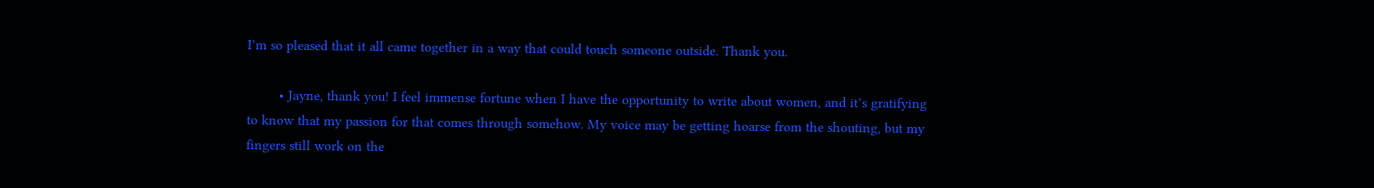I’m so pleased that it all came together in a way that could touch someone outside. Thank you.

        • Jayne, thank you! I feel immense fortune when I have the opportunity to write about women, and it’s gratifying to know that my passion for that comes through somehow. My voice may be getting hoarse from the shouting, but my fingers still work on the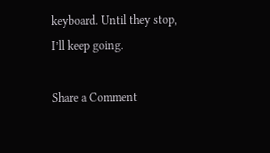keyboard. Until they stop, I’ll keep going.

Share a Comment